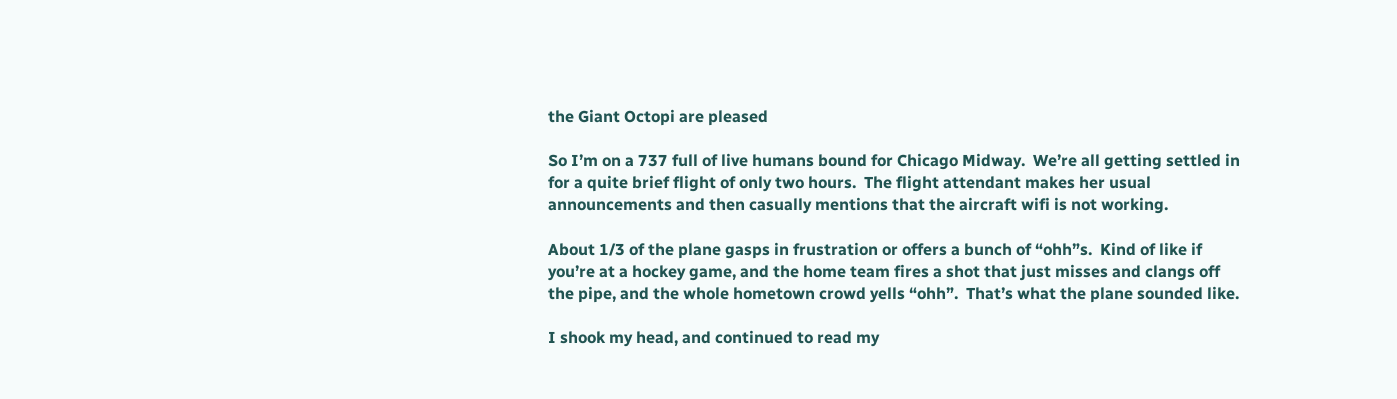the Giant Octopi are pleased

So I’m on a 737 full of live humans bound for Chicago Midway.  We’re all getting settled in for a quite brief flight of only two hours.  The flight attendant makes her usual announcements and then casually mentions that the aircraft wifi is not working.

About 1/3 of the plane gasps in frustration or offers a bunch of “ohh”s.  Kind of like if you’re at a hockey game, and the home team fires a shot that just misses and clangs off the pipe, and the whole hometown crowd yells “ohh”.  That’s what the plane sounded like.

I shook my head, and continued to read my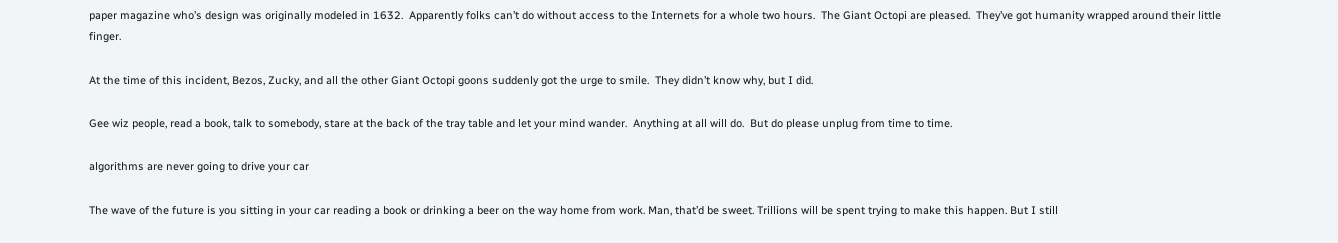paper magazine who’s design was originally modeled in 1632.  Apparently folks can’t do without access to the Internets for a whole two hours.  The Giant Octopi are pleased.  They’ve got humanity wrapped around their little finger.

At the time of this incident, Bezos, Zucky, and all the other Giant Octopi goons suddenly got the urge to smile.  They didn’t know why, but I did.

Gee wiz people, read a book, talk to somebody, stare at the back of the tray table and let your mind wander.  Anything at all will do.  But do please unplug from time to time.

algorithms are never going to drive your car

The wave of the future is you sitting in your car reading a book or drinking a beer on the way home from work. Man, that’d be sweet. Trillions will be spent trying to make this happen. But I still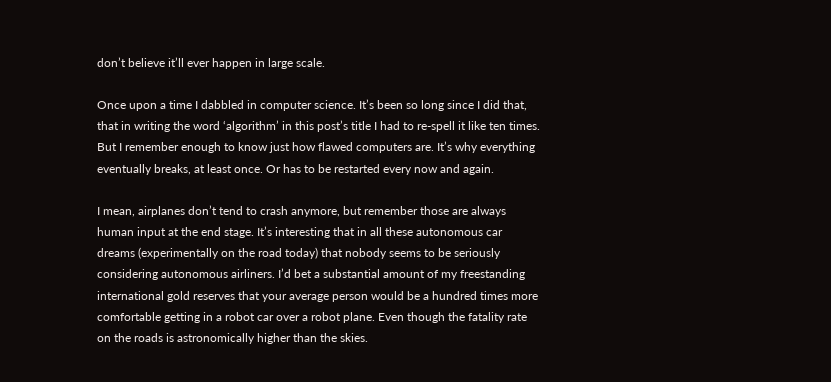don’t believe it’ll ever happen in large scale.

Once upon a time I dabbled in computer science. It’s been so long since I did that, that in writing the word ‘algorithm’ in this post’s title I had to re-spell it like ten times. But I remember enough to know just how flawed computers are. It’s why everything eventually breaks, at least once. Or has to be restarted every now and again.

I mean, airplanes don’t tend to crash anymore, but remember those are always human input at the end stage. It’s interesting that in all these autonomous car dreams (experimentally on the road today) that nobody seems to be seriously considering autonomous airliners. I’d bet a substantial amount of my freestanding international gold reserves that your average person would be a hundred times more comfortable getting in a robot car over a robot plane. Even though the fatality rate on the roads is astronomically higher than the skies.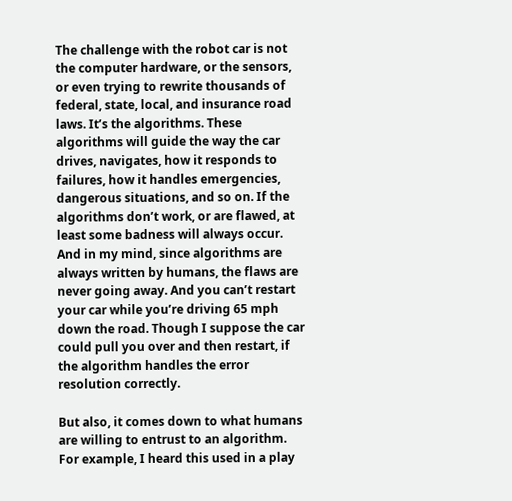The challenge with the robot car is not the computer hardware, or the sensors, or even trying to rewrite thousands of federal, state, local, and insurance road laws. It’s the algorithms. These algorithms will guide the way the car drives, navigates, how it responds to failures, how it handles emergencies, dangerous situations, and so on. If the algorithms don’t work, or are flawed, at least some badness will always occur. And in my mind, since algorithms are always written by humans, the flaws are never going away. And you can’t restart your car while you’re driving 65 mph down the road. Though I suppose the car could pull you over and then restart, if the algorithm handles the error resolution correctly.

But also, it comes down to what humans are willing to entrust to an algorithm. For example, I heard this used in a play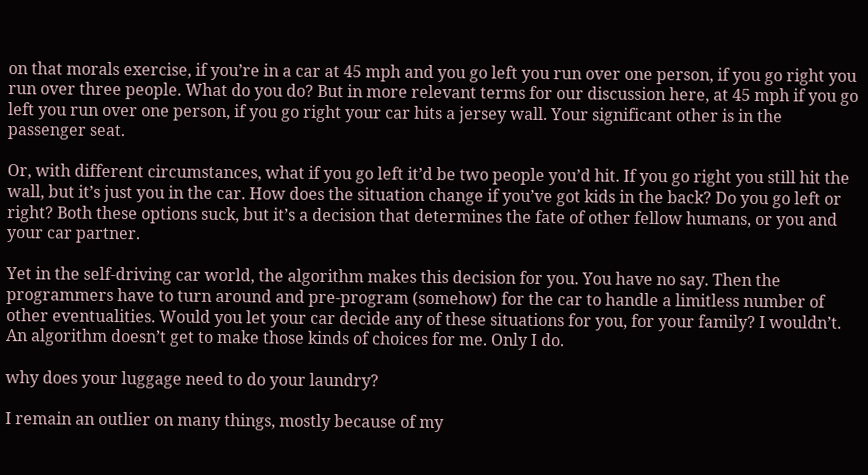on that morals exercise, if you’re in a car at 45 mph and you go left you run over one person, if you go right you run over three people. What do you do? But in more relevant terms for our discussion here, at 45 mph if you go left you run over one person, if you go right your car hits a jersey wall. Your significant other is in the passenger seat.

Or, with different circumstances, what if you go left it’d be two people you’d hit. If you go right you still hit the wall, but it’s just you in the car. How does the situation change if you’ve got kids in the back? Do you go left or right? Both these options suck, but it’s a decision that determines the fate of other fellow humans, or you and your car partner.

Yet in the self-driving car world, the algorithm makes this decision for you. You have no say. Then the programmers have to turn around and pre-program (somehow) for the car to handle a limitless number of other eventualities. Would you let your car decide any of these situations for you, for your family? I wouldn’t. An algorithm doesn’t get to make those kinds of choices for me. Only I do.

why does your luggage need to do your laundry?

I remain an outlier on many things, mostly because of my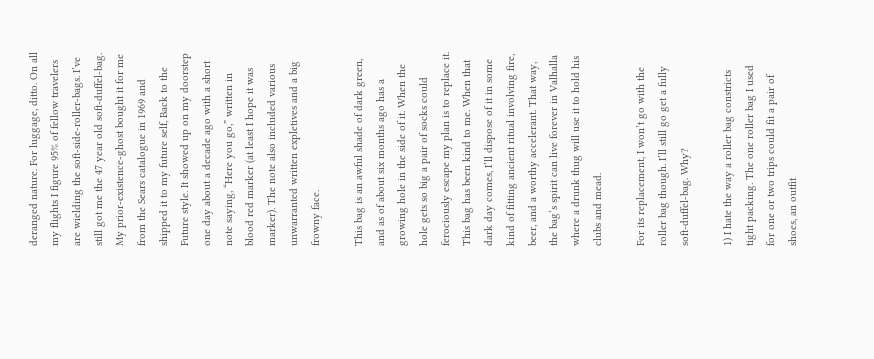deranged nature. For luggage, ditto. On all my flights I figure 95% of fellow travelers are wielding the soft-side-roller-bags. I’ve still got me the 47 year old soft-duffel-bag. My prior-existence-ghost bought it for me from the Sears catalogue in 1969 and shipped it to my future self, Back to the Future style. It showed up on my doorstep one day about a decade ago with a short note saying, “Here you go,” written in blood red marker (at least I hope it was marker). The note also included various unwarranted written expletives and a big frowny face.

This bag is an awful shade of dark green, and as of about six months ago has a growing hole in the side of it. When the hole gets so big a pair of socks could ferociously escape my plan is to replace it. This bag has been kind to me. When that dark day comes, I’ll dispose of it in some kind of fitting ancient ritual involving fire, beer, and a worthy accelerant. That way, the bag’s spirit can live forever in Valhalla where a drunk thug will use it to hold his clubs and mead.

For its replacement, I won’t go with the roller bag though. I’ll still go get a fully soft-duffel-bag. Why?

1) I hate the way a roller bag constricts tight packing. The one roller bag I used for one or two trips could fit a pair of shoes, an outfit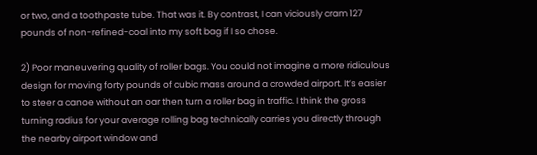or two, and a toothpaste tube. That was it. By contrast, I can viciously cram 127 pounds of non-refined-coal into my soft bag if I so chose.

2) Poor maneuvering quality of roller bags. You could not imagine a more ridiculous design for moving forty pounds of cubic mass around a crowded airport. It’s easier to steer a canoe without an oar then turn a roller bag in traffic. I think the gross turning radius for your average rolling bag technically carries you directly through the nearby airport window and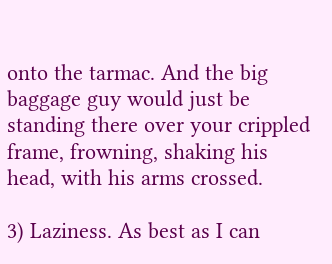onto the tarmac. And the big baggage guy would just be standing there over your crippled frame, frowning, shaking his head, with his arms crossed.

3) Laziness. As best as I can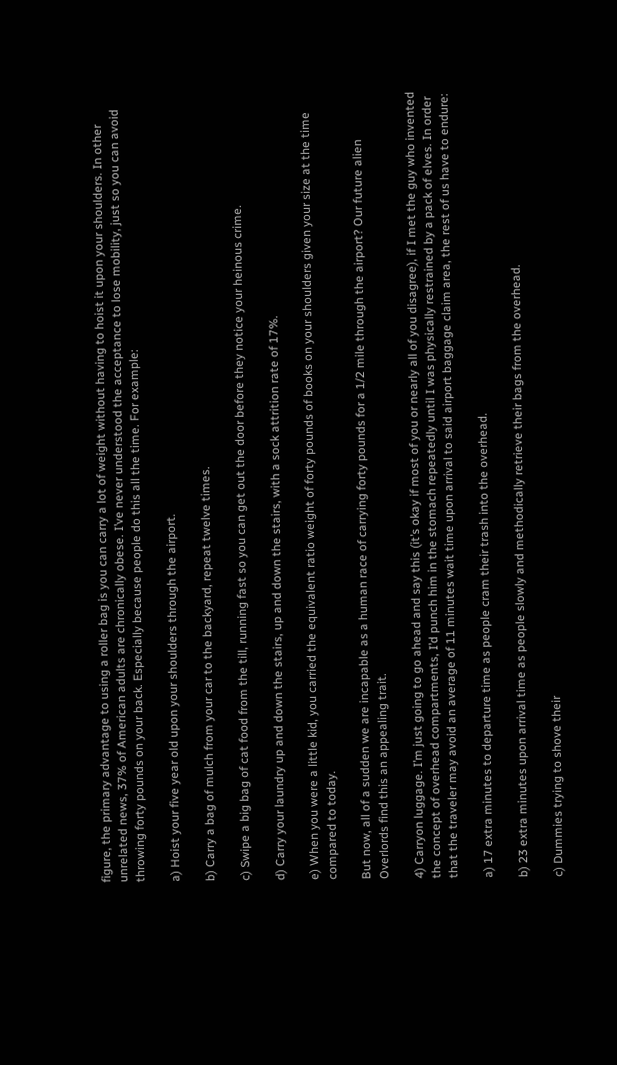figure, the primary advantage to using a roller bag is you can carry a lot of weight without having to hoist it upon your shoulders. In other unrelated news, 37% of American adults are chronically obese. I’ve never understood the acceptance to lose mobility, just so you can avoid throwing forty pounds on your back. Especially because people do this all the time. For example:

a) Hoist your five year old upon your shoulders through the airport.

b) Carry a bag of mulch from your car to the backyard, repeat twelve times.

c) Swipe a big bag of cat food from the till, running fast so you can get out the door before they notice your heinous crime.

d) Carry your laundry up and down the stairs, up and down the stairs, with a sock attrition rate of 17%.

e) When you were a little kid, you carried the equivalent ratio weight of forty pounds of books on your shoulders given your size at the time compared to today.

But now, all of a sudden we are incapable as a human race of carrying forty pounds for a 1/2 mile through the airport? Our future alien Overlords find this an appealing trait.

4) Carryon luggage. I’m just going to go ahead and say this (it’s okay if most of you or nearly all of you disagree), if I met the guy who invented the concept of overhead compartments, I’d punch him in the stomach repeatedly until I was physically restrained by a pack of elves. In order that the traveler may avoid an average of 11 minutes wait time upon arrival to said airport baggage claim area, the rest of us have to endure:

a) 17 extra minutes to departure time as people cram their trash into the overhead.

b) 23 extra minutes upon arrival time as people slowly and methodically retrieve their bags from the overhead.

c) Dummies trying to shove their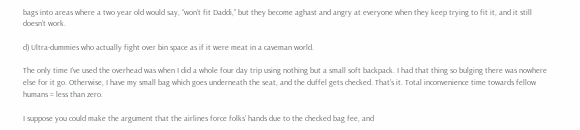bags into areas where a two year old would say, “won’t fit Daddi,” but they become aghast and angry at everyone when they keep trying to fit it, and it still doesn’t work.

d) Ultra-dummies who actually fight over bin space as if it were meat in a caveman world.

The only time I’ve used the overhead was when I did a whole four day trip using nothing but a small soft backpack. I had that thing so bulging there was nowhere else for it go. Otherwise, I have my small bag which goes underneath the seat, and the duffel gets checked. That’s it. Total inconvenience time towards fellow humans = less than zero.

I suppose you could make the argument that the airlines force folks’ hands due to the checked bag fee, and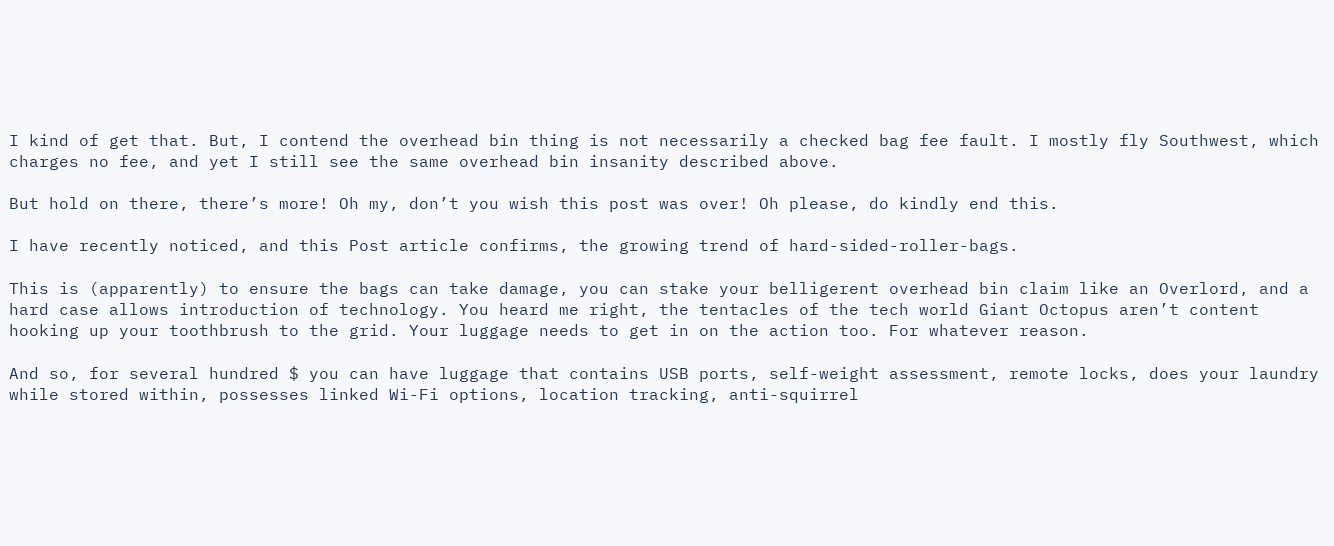I kind of get that. But, I contend the overhead bin thing is not necessarily a checked bag fee fault. I mostly fly Southwest, which charges no fee, and yet I still see the same overhead bin insanity described above.

But hold on there, there’s more! Oh my, don’t you wish this post was over! Oh please, do kindly end this.

I have recently noticed, and this Post article confirms, the growing trend of hard-sided-roller-bags.

This is (apparently) to ensure the bags can take damage, you can stake your belligerent overhead bin claim like an Overlord, and a hard case allows introduction of technology. You heard me right, the tentacles of the tech world Giant Octopus aren’t content hooking up your toothbrush to the grid. Your luggage needs to get in on the action too. For whatever reason.

And so, for several hundred $ you can have luggage that contains USB ports, self-weight assessment, remote locks, does your laundry while stored within, possesses linked Wi-Fi options, location tracking, anti-squirrel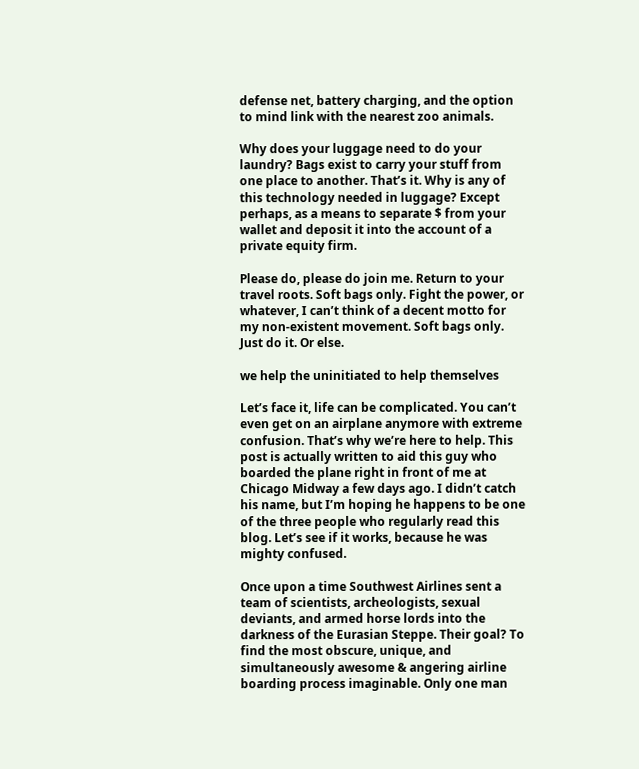defense net, battery charging, and the option to mind link with the nearest zoo animals.

Why does your luggage need to do your laundry? Bags exist to carry your stuff from one place to another. That’s it. Why is any of this technology needed in luggage? Except perhaps, as a means to separate $ from your wallet and deposit it into the account of a private equity firm.

Please do, please do join me. Return to your travel roots. Soft bags only. Fight the power, or whatever, I can’t think of a decent motto for my non-existent movement. Soft bags only. Just do it. Or else.

we help the uninitiated to help themselves

Let’s face it, life can be complicated. You can’t even get on an airplane anymore with extreme confusion. That’s why we’re here to help. This post is actually written to aid this guy who boarded the plane right in front of me at Chicago Midway a few days ago. I didn’t catch his name, but I’m hoping he happens to be one of the three people who regularly read this blog. Let’s see if it works, because he was mighty confused.

Once upon a time Southwest Airlines sent a team of scientists, archeologists, sexual deviants, and armed horse lords into the darkness of the Eurasian Steppe. Their goal? To find the most obscure, unique, and simultaneously awesome & angering airline boarding process imaginable. Only one man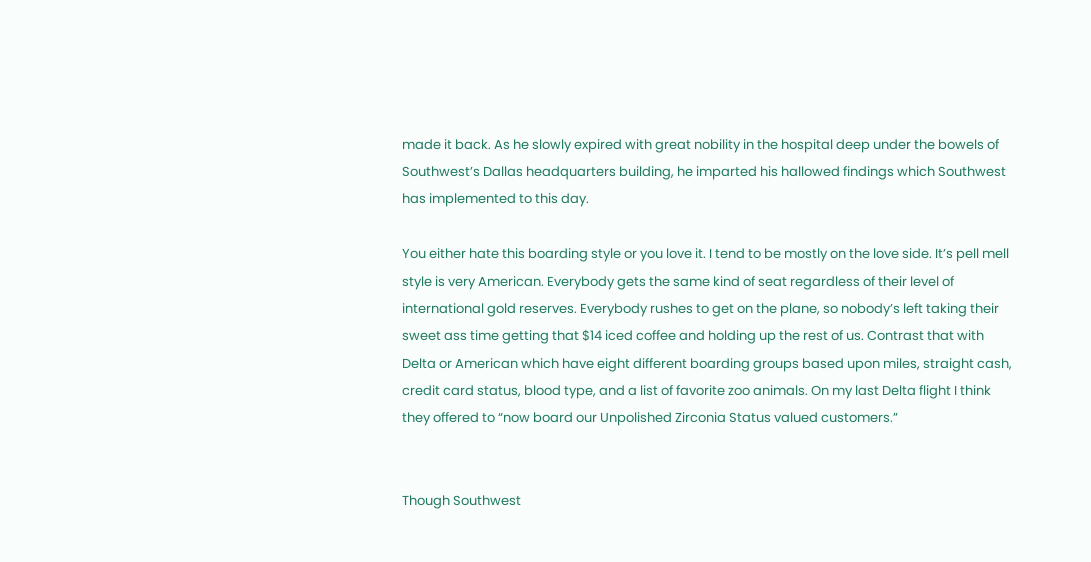made it back. As he slowly expired with great nobility in the hospital deep under the bowels of Southwest’s Dallas headquarters building, he imparted his hallowed findings which Southwest has implemented to this day.

You either hate this boarding style or you love it. I tend to be mostly on the love side. It’s pell mell style is very American. Everybody gets the same kind of seat regardless of their level of international gold reserves. Everybody rushes to get on the plane, so nobody’s left taking their sweet ass time getting that $14 iced coffee and holding up the rest of us. Contrast that with Delta or American which have eight different boarding groups based upon miles, straight cash, credit card status, blood type, and a list of favorite zoo animals. On my last Delta flight I think they offered to “now board our Unpolished Zirconia Status valued customers.”


Though Southwest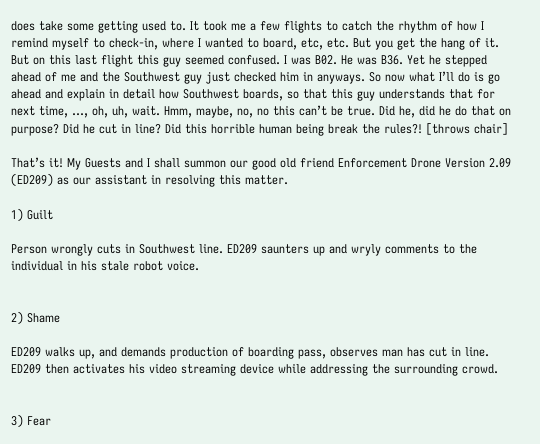does take some getting used to. It took me a few flights to catch the rhythm of how I remind myself to check-in, where I wanted to board, etc, etc. But you get the hang of it. But on this last flight this guy seemed confused. I was B02. He was B36. Yet he stepped ahead of me and the Southwest guy just checked him in anyways. So now what I’ll do is go ahead and explain in detail how Southwest boards, so that this guy understands that for next time, …, oh, uh, wait. Hmm, maybe, no, no this can’t be true. Did he, did he do that on purpose? Did he cut in line? Did this horrible human being break the rules?! [throws chair]

That’s it! My Guests and I shall summon our good old friend Enforcement Drone Version 2.09 (ED209) as our assistant in resolving this matter.

1) Guilt

Person wrongly cuts in Southwest line. ED209 saunters up and wryly comments to the individual in his stale robot voice.


2) Shame

ED209 walks up, and demands production of boarding pass, observes man has cut in line. ED209 then activates his video streaming device while addressing the surrounding crowd.


3) Fear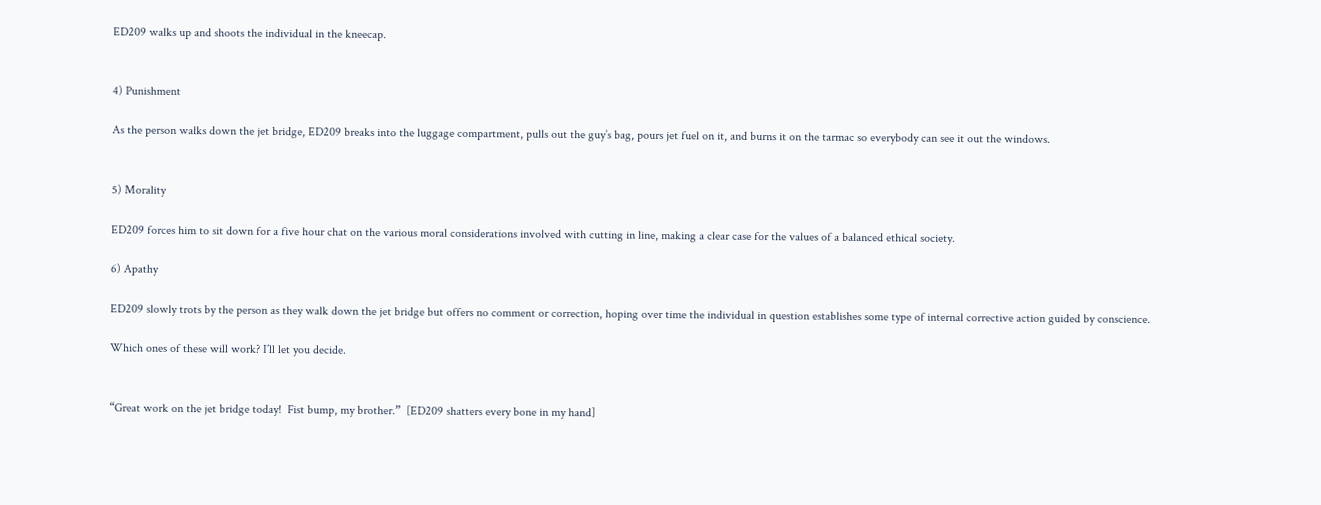ED209 walks up and shoots the individual in the kneecap.


4) Punishment

As the person walks down the jet bridge, ED209 breaks into the luggage compartment, pulls out the guy’s bag, pours jet fuel on it, and burns it on the tarmac so everybody can see it out the windows.


5) Morality

ED209 forces him to sit down for a five hour chat on the various moral considerations involved with cutting in line, making a clear case for the values of a balanced ethical society.

6) Apathy

ED209 slowly trots by the person as they walk down the jet bridge but offers no comment or correction, hoping over time the individual in question establishes some type of internal corrective action guided by conscience.

Which ones of these will work? I’ll let you decide.


“Great work on the jet bridge today!  Fist bump, my brother.”  [ED209 shatters every bone in my hand]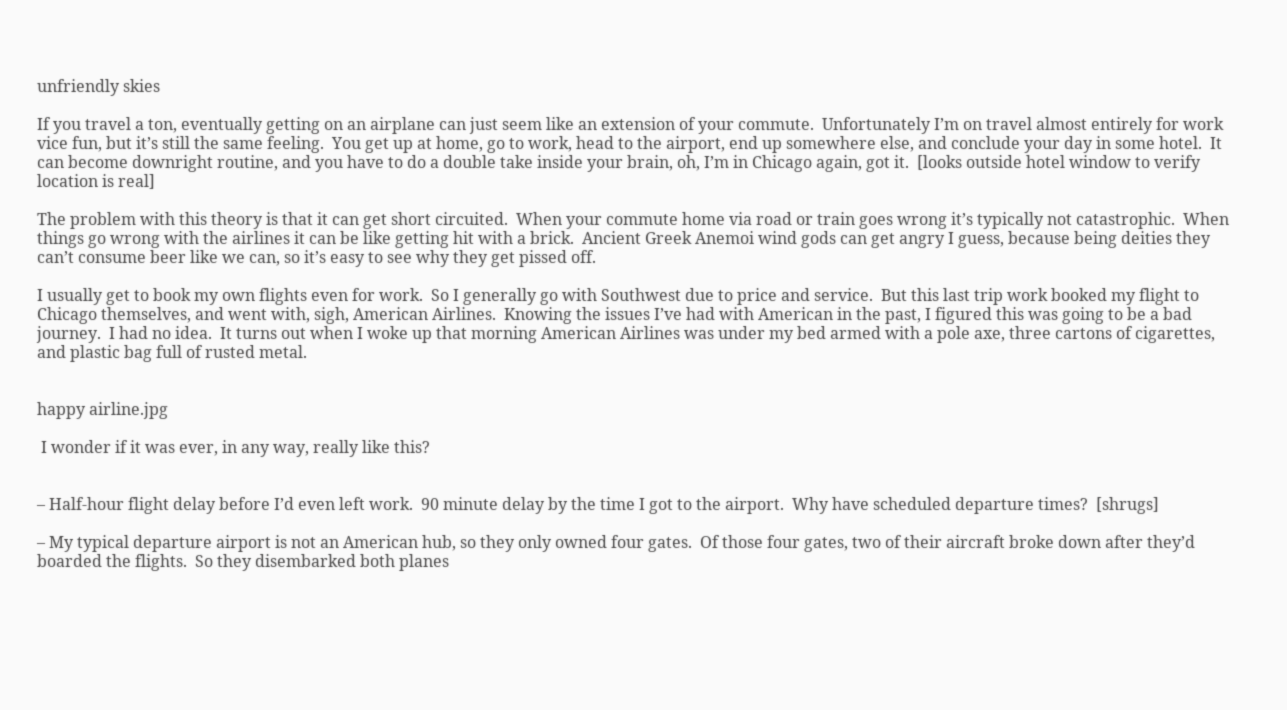unfriendly skies

If you travel a ton, eventually getting on an airplane can just seem like an extension of your commute.  Unfortunately I’m on travel almost entirely for work vice fun, but it’s still the same feeling.  You get up at home, go to work, head to the airport, end up somewhere else, and conclude your day in some hotel.  It can become downright routine, and you have to do a double take inside your brain, oh, I’m in Chicago again, got it.  [looks outside hotel window to verify location is real]

The problem with this theory is that it can get short circuited.  When your commute home via road or train goes wrong it’s typically not catastrophic.  When things go wrong with the airlines it can be like getting hit with a brick.  Ancient Greek Anemoi wind gods can get angry I guess, because being deities they can’t consume beer like we can, so it’s easy to see why they get pissed off.

I usually get to book my own flights even for work.  So I generally go with Southwest due to price and service.  But this last trip work booked my flight to Chicago themselves, and went with, sigh, American Airlines.  Knowing the issues I’ve had with American in the past, I figured this was going to be a bad journey.  I had no idea.  It turns out when I woke up that morning American Airlines was under my bed armed with a pole axe, three cartons of cigarettes, and plastic bag full of rusted metal.


happy airline.jpg

 I wonder if it was ever, in any way, really like this?


– Half-hour flight delay before I’d even left work.  90 minute delay by the time I got to the airport.  Why have scheduled departure times?  [shrugs]

– My typical departure airport is not an American hub, so they only owned four gates.  Of those four gates, two of their aircraft broke down after they’d boarded the flights.  So they disembarked both planes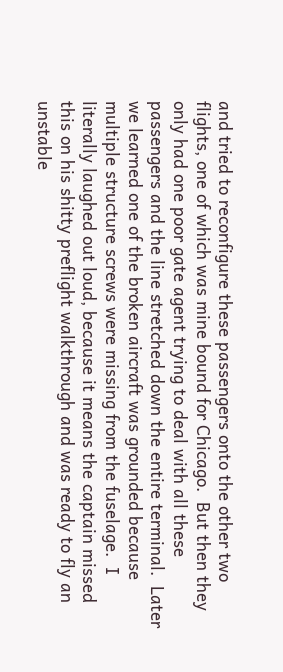and tried to reconfigure these passengers onto the other two flights, one of which was mine bound for Chicago.  But then they only had one poor gate agent trying to deal with all these passengers and the line stretched down the entire terminal.  Later we learned one of the broken aircraft was grounded because multiple structure screws were missing from the fuselage.  I literally laughed out loud, because it means the captain missed this on his shitty preflight walkthrough and was ready to fly an unstable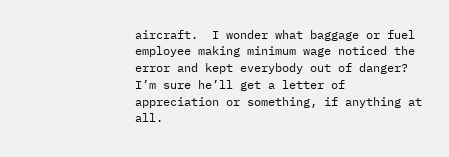aircraft.  I wonder what baggage or fuel employee making minimum wage noticed the error and kept everybody out of danger?  I’m sure he’ll get a letter of appreciation or something, if anything at all.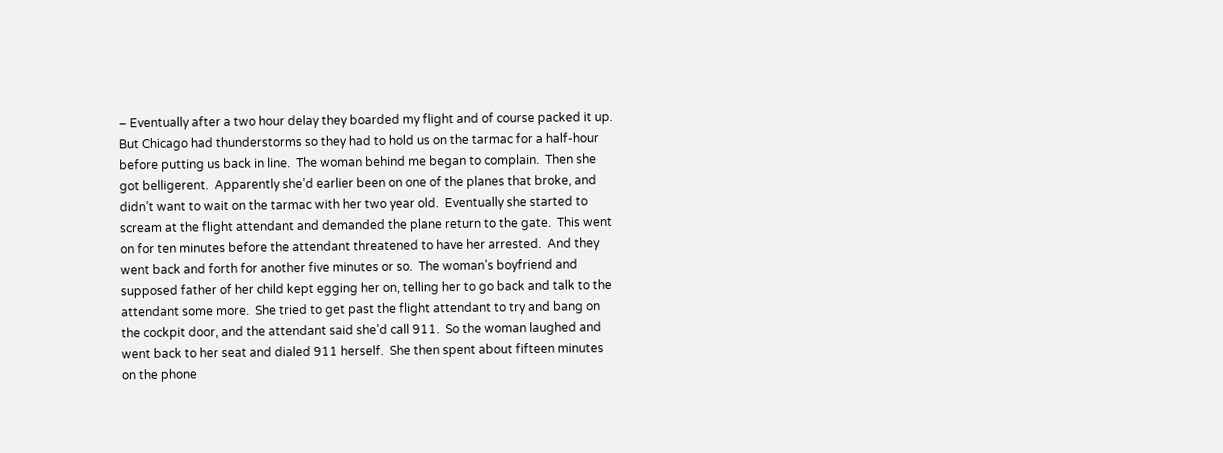– Eventually after a two hour delay they boarded my flight and of course packed it up.  But Chicago had thunderstorms so they had to hold us on the tarmac for a half-hour before putting us back in line.  The woman behind me began to complain.  Then she got belligerent.  Apparently she’d earlier been on one of the planes that broke, and didn’t want to wait on the tarmac with her two year old.  Eventually she started to scream at the flight attendant and demanded the plane return to the gate.  This went on for ten minutes before the attendant threatened to have her arrested.  And they went back and forth for another five minutes or so.  The woman’s boyfriend and supposed father of her child kept egging her on, telling her to go back and talk to the attendant some more.  She tried to get past the flight attendant to try and bang on the cockpit door, and the attendant said she’d call 911.  So the woman laughed and went back to her seat and dialed 911 herself.  She then spent about fifteen minutes on the phone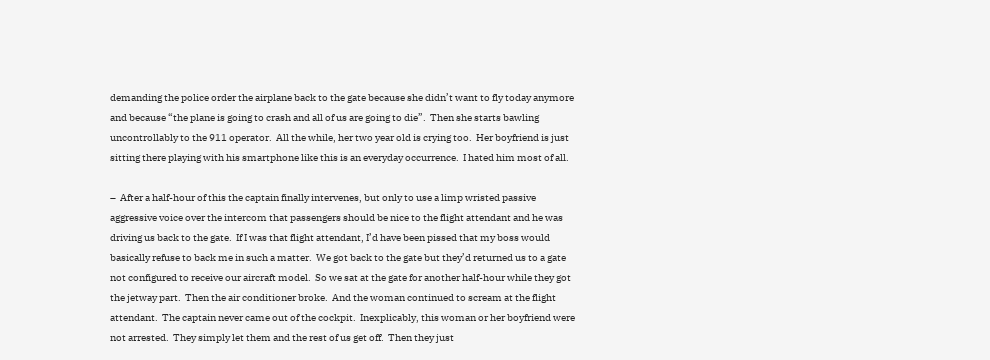demanding the police order the airplane back to the gate because she didn’t want to fly today anymore and because “the plane is going to crash and all of us are going to die”.  Then she starts bawling uncontrollably to the 911 operator.  All the while, her two year old is crying too.  Her boyfriend is just sitting there playing with his smartphone like this is an everyday occurrence.  I hated him most of all.

–  After a half-hour of this the captain finally intervenes, but only to use a limp wristed passive aggressive voice over the intercom that passengers should be nice to the flight attendant and he was driving us back to the gate.  If I was that flight attendant, I’d have been pissed that my boss would basically refuse to back me in such a matter.  We got back to the gate but they’d returned us to a gate not configured to receive our aircraft model.  So we sat at the gate for another half-hour while they got the jetway part.  Then the air conditioner broke.  And the woman continued to scream at the flight attendant.  The captain never came out of the cockpit.  Inexplicably, this woman or her boyfriend were not arrested.  They simply let them and the rest of us get off.  Then they just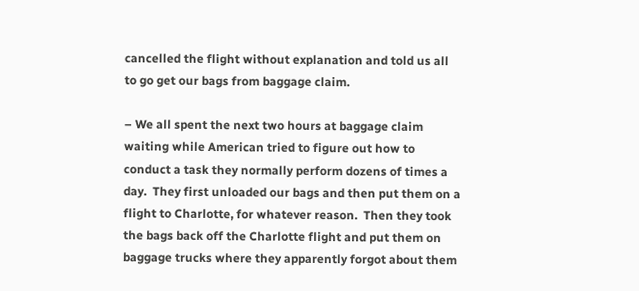cancelled the flight without explanation and told us all to go get our bags from baggage claim.

– We all spent the next two hours at baggage claim waiting while American tried to figure out how to conduct a task they normally perform dozens of times a day.  They first unloaded our bags and then put them on a flight to Charlotte, for whatever reason.  Then they took the bags back off the Charlotte flight and put them on baggage trucks where they apparently forgot about them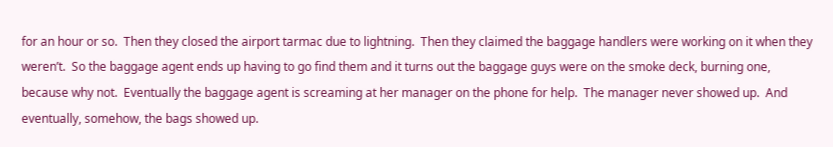for an hour or so.  Then they closed the airport tarmac due to lightning.  Then they claimed the baggage handlers were working on it when they weren’t.  So the baggage agent ends up having to go find them and it turns out the baggage guys were on the smoke deck, burning one, because why not.  Eventually the baggage agent is screaming at her manager on the phone for help.  The manager never showed up.  And eventually, somehow, the bags showed up.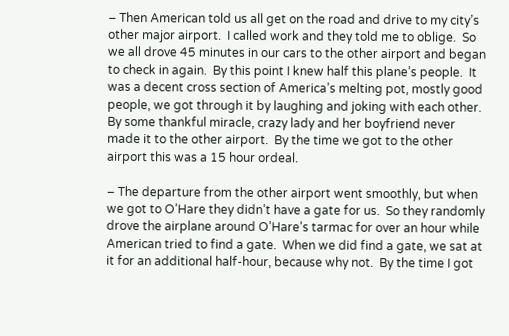– Then American told us all get on the road and drive to my city’s other major airport.  I called work and they told me to oblige.  So we all drove 45 minutes in our cars to the other airport and began to check in again.  By this point I knew half this plane’s people.  It was a decent cross section of America’s melting pot, mostly good people, we got through it by laughing and joking with each other.  By some thankful miracle, crazy lady and her boyfriend never made it to the other airport.  By the time we got to the other airport this was a 15 hour ordeal.

– The departure from the other airport went smoothly, but when we got to O’Hare they didn’t have a gate for us.  So they randomly drove the airplane around O’Hare’s tarmac for over an hour while American tried to find a gate.  When we did find a gate, we sat at it for an additional half-hour, because why not.  By the time I got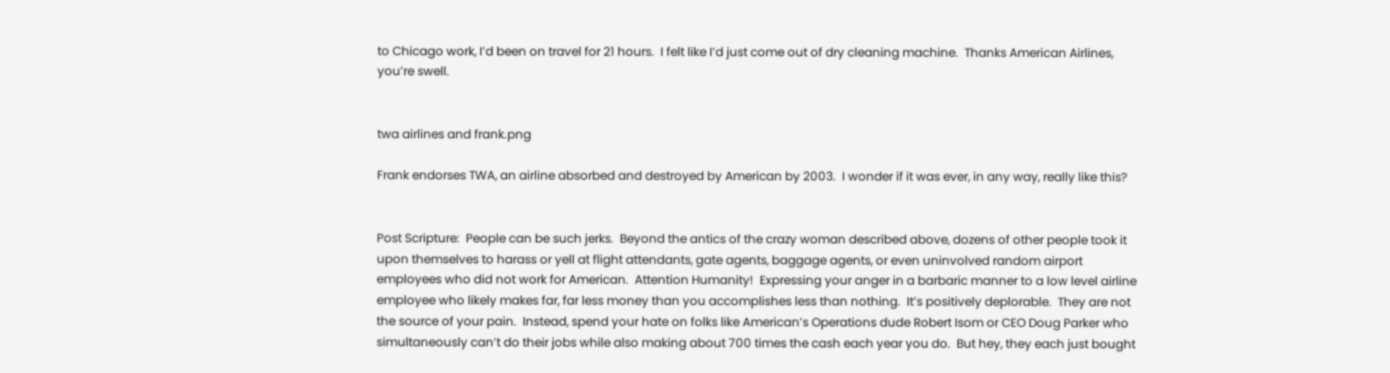to Chicago work, I’d been on travel for 21 hours.  I felt like I’d just come out of dry cleaning machine.  Thanks American Airlines, you’re swell.


twa airlines and frank.png

Frank endorses TWA, an airline absorbed and destroyed by American by 2003.  I wonder if it was ever, in any way, really like this?


Post Scripture:  People can be such jerks.  Beyond the antics of the crazy woman described above, dozens of other people took it upon themselves to harass or yell at flight attendants, gate agents, baggage agents, or even uninvolved random airport employees who did not work for American.  Attention Humanity!  Expressing your anger in a barbaric manner to a low level airline employee who likely makes far, far less money than you accomplishes less than nothing.  It’s positively deplorable.  They are not the source of your pain.  Instead, spend your hate on folks like American’s Operations dude Robert Isom or CEO Doug Parker who simultaneously can’t do their jobs while also making about 700 times the cash each year you do.  But hey, they each just bought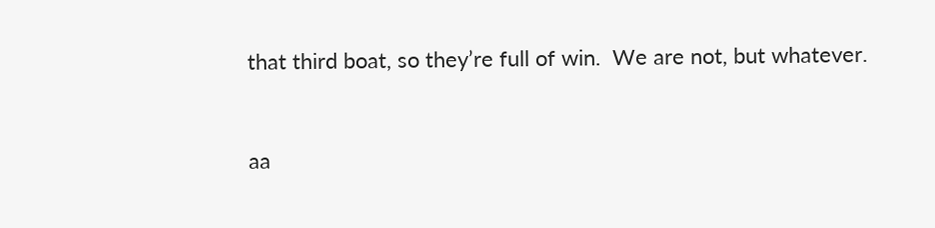that third boat, so they’re full of win.  We are not, but whatever.


aa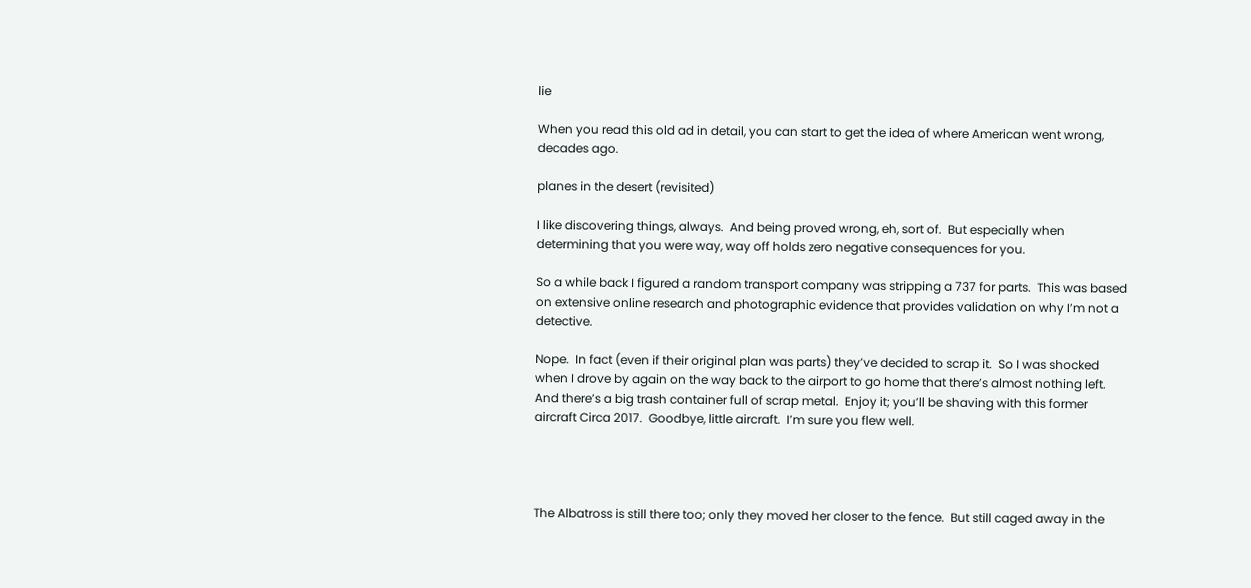lie

When you read this old ad in detail, you can start to get the idea of where American went wrong, decades ago.

planes in the desert (revisited)

I like discovering things, always.  And being proved wrong, eh, sort of.  But especially when determining that you were way, way off holds zero negative consequences for you.

So a while back I figured a random transport company was stripping a 737 for parts.  This was based on extensive online research and photographic evidence that provides validation on why I’m not a detective.

Nope.  In fact (even if their original plan was parts) they’ve decided to scrap it.  So I was shocked when I drove by again on the way back to the airport to go home that there’s almost nothing left.  And there’s a big trash container full of scrap metal.  Enjoy it; you’ll be shaving with this former aircraft Circa 2017.  Goodbye, little aircraft.  I’m sure you flew well.




The Albatross is still there too; only they moved her closer to the fence.  But still caged away in the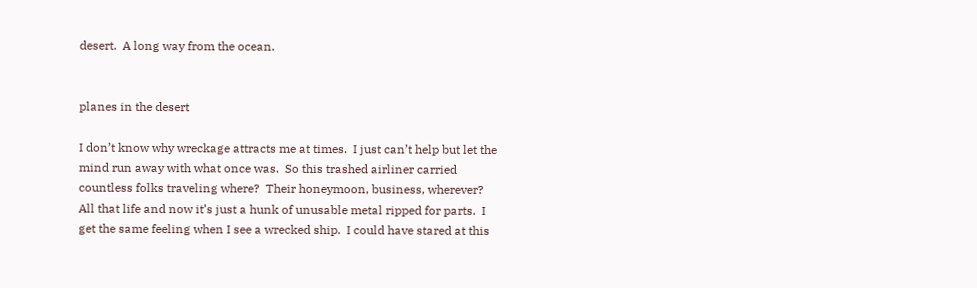desert.  A long way from the ocean.


planes in the desert

I don’t know why wreckage attracts me at times.  I just can’t help but let the mind run away with what once was.  So this trashed airliner carried countless folks traveling where?  Their honeymoon, business, wherever?  All that life and now it’s just a hunk of unusable metal ripped for parts.  I get the same feeling when I see a wrecked ship.  I could have stared at this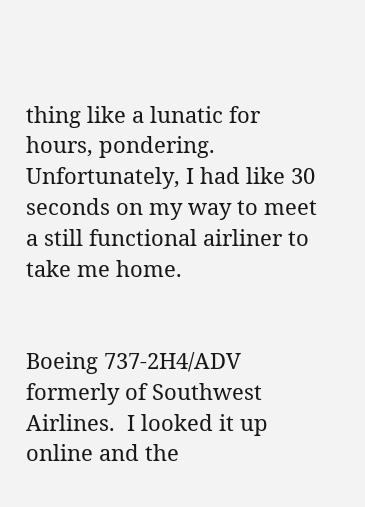thing like a lunatic for hours, pondering.  Unfortunately, I had like 30 seconds on my way to meet a still functional airliner to take me home.


Boeing 737-2H4/ADV formerly of Southwest Airlines.  I looked it up online and the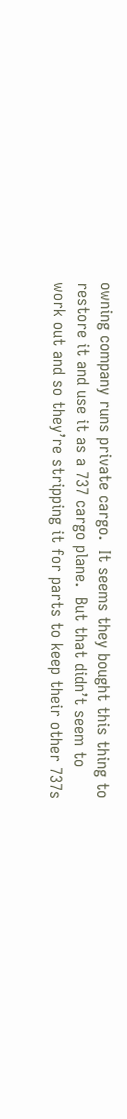owning company runs private cargo.  It seems they bought this thing to restore it and use it as a 737 cargo plane.  But that didn’t seem to work out and so they’re stripping it for parts to keep their other 737s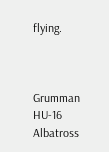flying.



Grumman HU-16 Albatross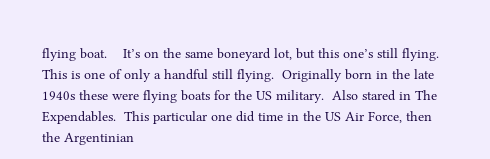flying boat.    It’s on the same boneyard lot, but this one’s still flying.  This is one of only a handful still flying.  Originally born in the late 1940s these were flying boats for the US military.  Also stared in The Expendables.  This particular one did time in the US Air Force, then the Argentinian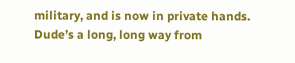military, and is now in private hands.  Dude’s a long, long way from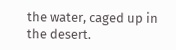the water, caged up in the desert.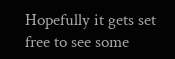Hopefully it gets set free to see some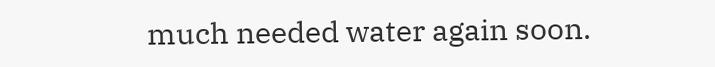much needed water again soon.